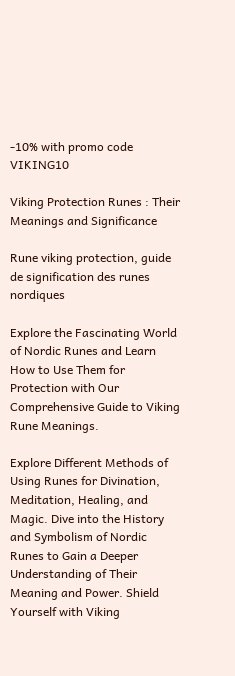-10% with promo code VIKING10

Viking Protection Runes : Their Meanings and Significance

Rune viking protection, guide de signification des runes nordiques

Explore the Fascinating World of Nordic Runes and Learn How to Use Them for Protection with Our Comprehensive Guide to Viking Rune Meanings.

Explore Different Methods of Using Runes for Divination, Meditation, Healing, and Magic. Dive into the History and Symbolism of Nordic Runes to Gain a Deeper Understanding of Their Meaning and Power. Shield Yourself with Viking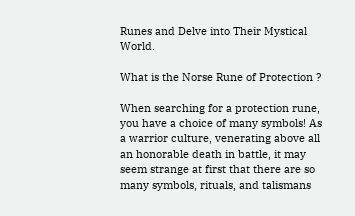Runes and Delve into Their Mystical World.

What is the Norse Rune of Protection ?

When searching for a protection rune, you have a choice of many symbols! As a warrior culture, venerating above all an honorable death in battle, it may seem strange at first that there are so many symbols, rituals, and talismans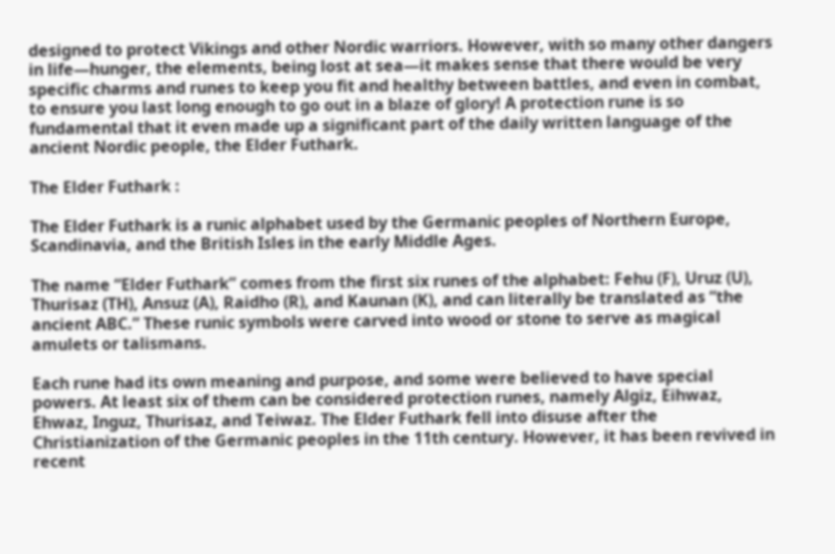designed to protect Vikings and other Nordic warriors. However, with so many other dangers in life—hunger, the elements, being lost at sea—it makes sense that there would be very specific charms and runes to keep you fit and healthy between battles, and even in combat, to ensure you last long enough to go out in a blaze of glory! A protection rune is so fundamental that it even made up a significant part of the daily written language of the ancient Nordic people, the Elder Futhark.

The Elder Futhark :

The Elder Futhark is a runic alphabet used by the Germanic peoples of Northern Europe, Scandinavia, and the British Isles in the early Middle Ages.

The name “Elder Futhark” comes from the first six runes of the alphabet: Fehu (F), Uruz (U), Thurisaz (TH), Ansuz (A), Raidho (R), and Kaunan (K), and can literally be translated as “the ancient ABC.” These runic symbols were carved into wood or stone to serve as magical amulets or talismans.

Each rune had its own meaning and purpose, and some were believed to have special powers. At least six of them can be considered protection runes, namely Algiz, Eihwaz, Ehwaz, Inguz, Thurisaz, and Teiwaz. The Elder Futhark fell into disuse after the Christianization of the Germanic peoples in the 11th century. However, it has been revived in recent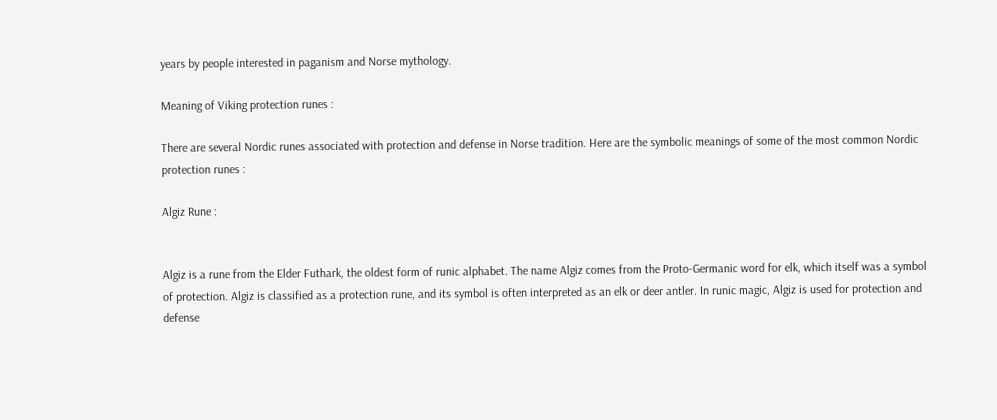years by people interested in paganism and Norse mythology.

Meaning of Viking protection runes :

There are several Nordic runes associated with protection and defense in Norse tradition. Here are the symbolic meanings of some of the most common Nordic protection runes :

Algiz Rune :


Algiz is a rune from the Elder Futhark, the oldest form of runic alphabet. The name Algiz comes from the Proto-Germanic word for elk, which itself was a symbol of protection. Algiz is classified as a protection rune, and its symbol is often interpreted as an elk or deer antler. In runic magic, Algiz is used for protection and defense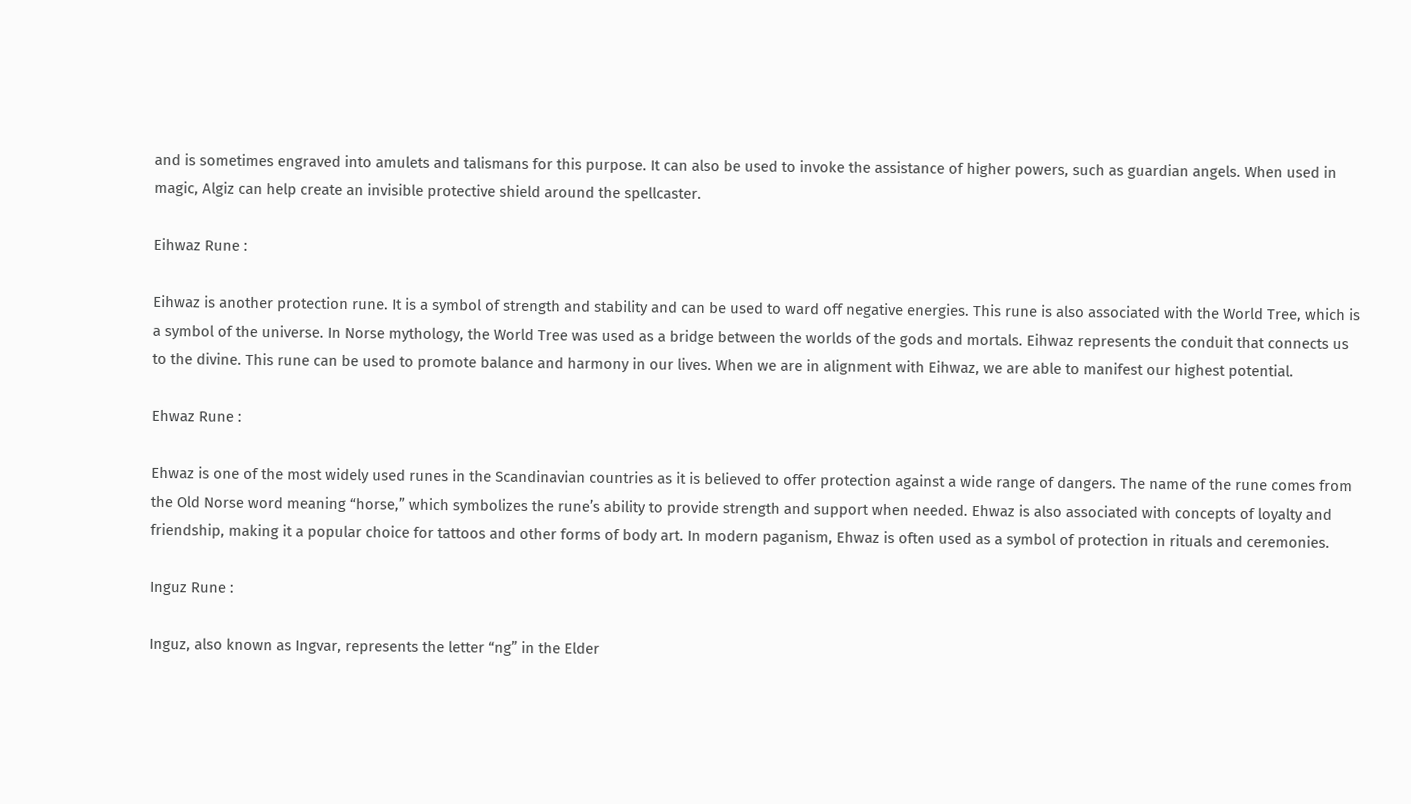and is sometimes engraved into amulets and talismans for this purpose. It can also be used to invoke the assistance of higher powers, such as guardian angels. When used in magic, Algiz can help create an invisible protective shield around the spellcaster.

Eihwaz Rune :

Eihwaz is another protection rune. It is a symbol of strength and stability and can be used to ward off negative energies. This rune is also associated with the World Tree, which is a symbol of the universe. In Norse mythology, the World Tree was used as a bridge between the worlds of the gods and mortals. Eihwaz represents the conduit that connects us to the divine. This rune can be used to promote balance and harmony in our lives. When we are in alignment with Eihwaz, we are able to manifest our highest potential.

Ehwaz Rune :

Ehwaz is one of the most widely used runes in the Scandinavian countries as it is believed to offer protection against a wide range of dangers. The name of the rune comes from the Old Norse word meaning “horse,” which symbolizes the rune’s ability to provide strength and support when needed. Ehwaz is also associated with concepts of loyalty and friendship, making it a popular choice for tattoos and other forms of body art. In modern paganism, Ehwaz is often used as a symbol of protection in rituals and ceremonies.

Inguz Rune :

Inguz, also known as Ingvar, represents the letter “ng” in the Elder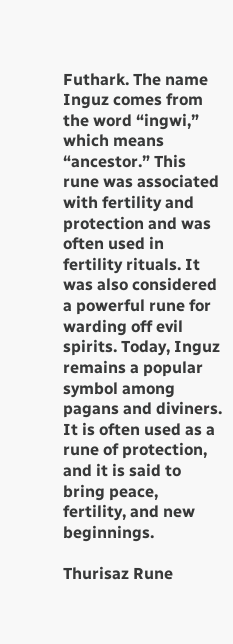Futhark. The name Inguz comes from the word “ingwi,” which means “ancestor.” This rune was associated with fertility and protection and was often used in fertility rituals. It was also considered a powerful rune for warding off evil spirits. Today, Inguz remains a popular symbol among pagans and diviners. It is often used as a rune of protection, and it is said to bring peace, fertility, and new beginnings.

Thurisaz Rune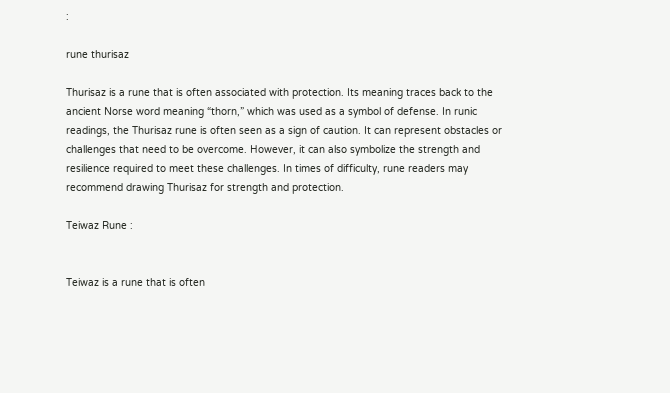:

rune thurisaz

Thurisaz is a rune that is often associated with protection. Its meaning traces back to the ancient Norse word meaning “thorn,” which was used as a symbol of defense. In runic readings, the Thurisaz rune is often seen as a sign of caution. It can represent obstacles or challenges that need to be overcome. However, it can also symbolize the strength and resilience required to meet these challenges. In times of difficulty, rune readers may recommend drawing Thurisaz for strength and protection.

Teiwaz Rune :


Teiwaz is a rune that is often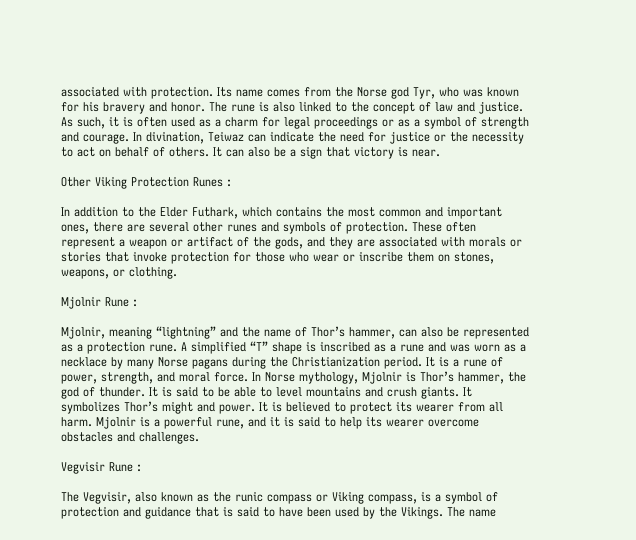associated with protection. Its name comes from the Norse god Tyr, who was known for his bravery and honor. The rune is also linked to the concept of law and justice. As such, it is often used as a charm for legal proceedings or as a symbol of strength and courage. In divination, Teiwaz can indicate the need for justice or the necessity to act on behalf of others. It can also be a sign that victory is near.

Other Viking Protection Runes :

In addition to the Elder Futhark, which contains the most common and important ones, there are several other runes and symbols of protection. These often represent a weapon or artifact of the gods, and they are associated with morals or stories that invoke protection for those who wear or inscribe them on stones, weapons, or clothing.

Mjolnir Rune :

Mjolnir, meaning “lightning” and the name of Thor’s hammer, can also be represented as a protection rune. A simplified “T” shape is inscribed as a rune and was worn as a necklace by many Norse pagans during the Christianization period. It is a rune of power, strength, and moral force. In Norse mythology, Mjolnir is Thor’s hammer, the god of thunder. It is said to be able to level mountains and crush giants. It symbolizes Thor’s might and power. It is believed to protect its wearer from all harm. Mjolnir is a powerful rune, and it is said to help its wearer overcome obstacles and challenges.

Vegvisir Rune :

The Vegvisir, also known as the runic compass or Viking compass, is a symbol of protection and guidance that is said to have been used by the Vikings. The name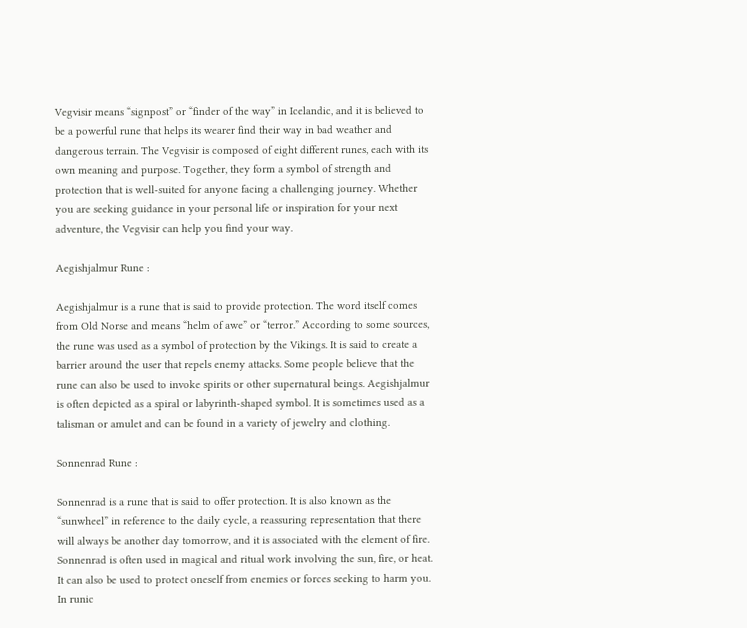Vegvisir means “signpost” or “finder of the way” in Icelandic, and it is believed to be a powerful rune that helps its wearer find their way in bad weather and dangerous terrain. The Vegvisir is composed of eight different runes, each with its own meaning and purpose. Together, they form a symbol of strength and protection that is well-suited for anyone facing a challenging journey. Whether you are seeking guidance in your personal life or inspiration for your next adventure, the Vegvisir can help you find your way.

Aegishjalmur Rune :

Aegishjalmur is a rune that is said to provide protection. The word itself comes from Old Norse and means “helm of awe” or “terror.” According to some sources, the rune was used as a symbol of protection by the Vikings. It is said to create a barrier around the user that repels enemy attacks. Some people believe that the rune can also be used to invoke spirits or other supernatural beings. Aegishjalmur is often depicted as a spiral or labyrinth-shaped symbol. It is sometimes used as a talisman or amulet and can be found in a variety of jewelry and clothing.

Sonnenrad Rune :

Sonnenrad is a rune that is said to offer protection. It is also known as the “sunwheel” in reference to the daily cycle, a reassuring representation that there will always be another day tomorrow, and it is associated with the element of fire. Sonnenrad is often used in magical and ritual work involving the sun, fire, or heat. It can also be used to protect oneself from enemies or forces seeking to harm you. In runic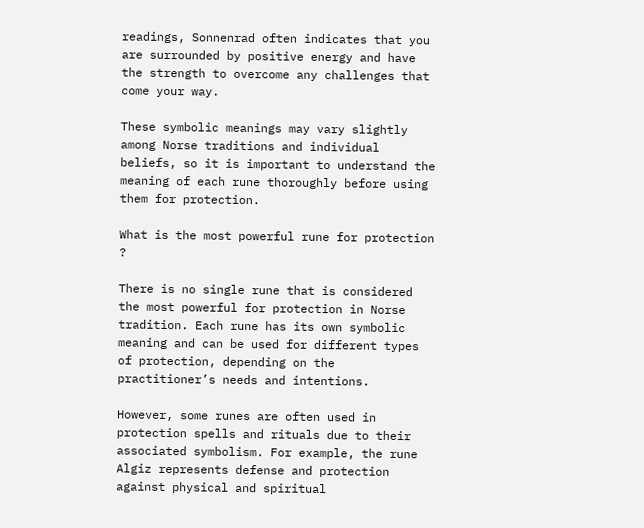readings, Sonnenrad often indicates that you are surrounded by positive energy and have the strength to overcome any challenges that come your way.

These symbolic meanings may vary slightly among Norse traditions and individual beliefs, so it is important to understand the meaning of each rune thoroughly before using them for protection.

What is the most powerful rune for protection ?

There is no single rune that is considered the most powerful for protection in Norse tradition. Each rune has its own symbolic meaning and can be used for different types of protection, depending on the practitioner’s needs and intentions.

However, some runes are often used in protection spells and rituals due to their associated symbolism. For example, the rune Algiz represents defense and protection against physical and spiritual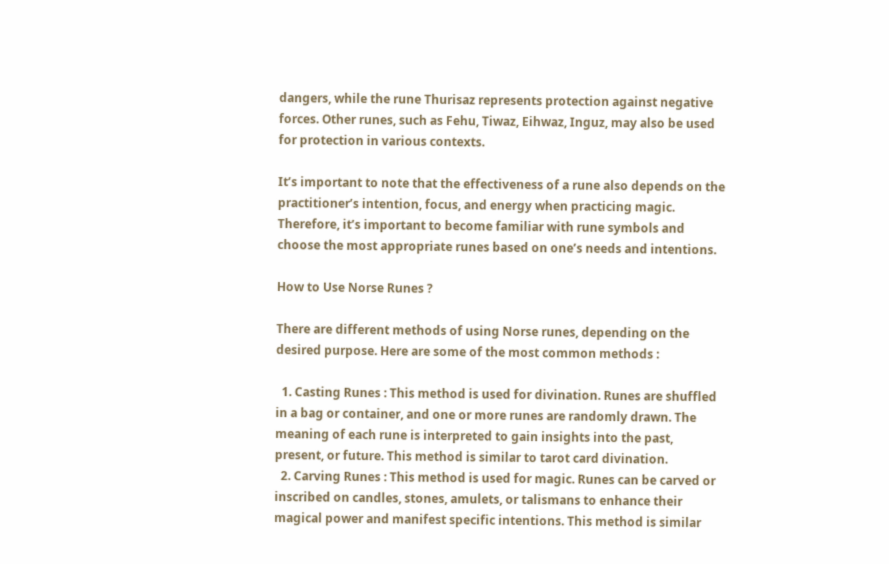dangers, while the rune Thurisaz represents protection against negative forces. Other runes, such as Fehu, Tiwaz, Eihwaz, Inguz, may also be used for protection in various contexts.

It’s important to note that the effectiveness of a rune also depends on the practitioner’s intention, focus, and energy when practicing magic. Therefore, it’s important to become familiar with rune symbols and choose the most appropriate runes based on one’s needs and intentions.

How to Use Norse Runes ?

There are different methods of using Norse runes, depending on the desired purpose. Here are some of the most common methods :

  1. Casting Runes : This method is used for divination. Runes are shuffled in a bag or container, and one or more runes are randomly drawn. The meaning of each rune is interpreted to gain insights into the past, present, or future. This method is similar to tarot card divination.
  2. Carving Runes : This method is used for magic. Runes can be carved or inscribed on candles, stones, amulets, or talismans to enhance their magical power and manifest specific intentions. This method is similar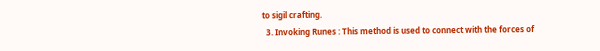to sigil crafting.
  3. Invoking Runes : This method is used to connect with the forces of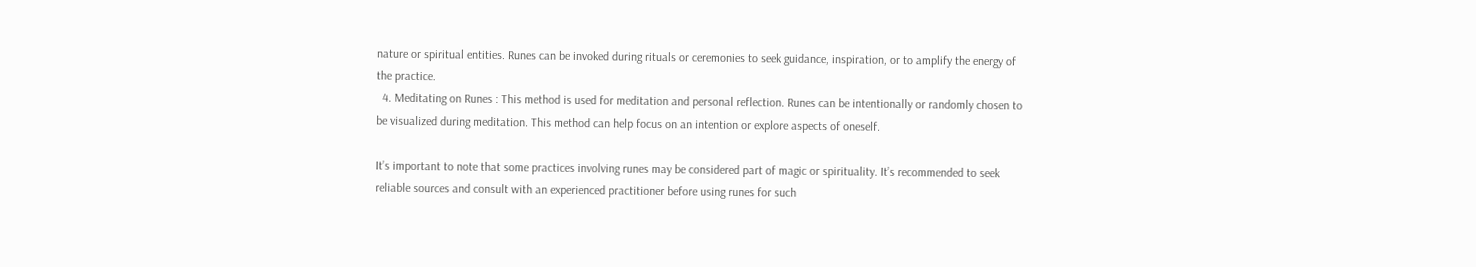nature or spiritual entities. Runes can be invoked during rituals or ceremonies to seek guidance, inspiration, or to amplify the energy of the practice.
  4. Meditating on Runes : This method is used for meditation and personal reflection. Runes can be intentionally or randomly chosen to be visualized during meditation. This method can help focus on an intention or explore aspects of oneself.

It’s important to note that some practices involving runes may be considered part of magic or spirituality. It’s recommended to seek reliable sources and consult with an experienced practitioner before using runes for such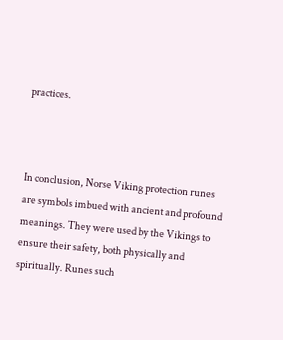practices.



In conclusion, Norse Viking protection runes are symbols imbued with ancient and profound meanings. They were used by the Vikings to ensure their safety, both physically and spiritually. Runes such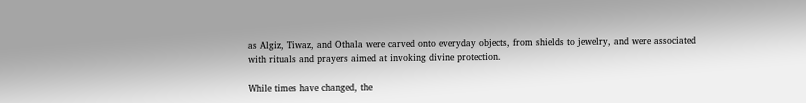as Algiz, Tiwaz, and Othala were carved onto everyday objects, from shields to jewelry, and were associated with rituals and prayers aimed at invoking divine protection.

While times have changed, the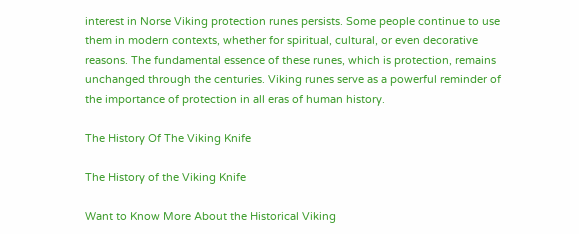interest in Norse Viking protection runes persists. Some people continue to use them in modern contexts, whether for spiritual, cultural, or even decorative reasons. The fundamental essence of these runes, which is protection, remains unchanged through the centuries. Viking runes serve as a powerful reminder of the importance of protection in all eras of human history.

The History Of The Viking Knife

The History of the Viking Knife

Want to Know More About the Historical Viking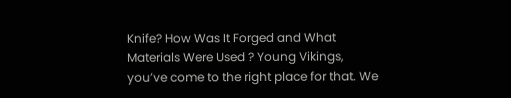Knife? How Was It Forged and What Materials Were Used ? Young Vikings, you’ve come to the right place for that. We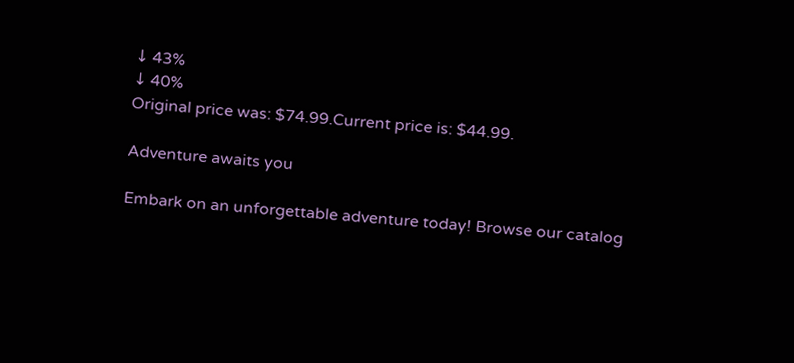↓ 43%
↓ 40%
Original price was: $74.99.Current price is: $44.99.

Adventure awaits you

Embark on an unforgettable adventure today! Browse our catalog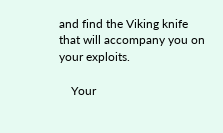and find the Viking knife that will accompany you on your exploits.

    Your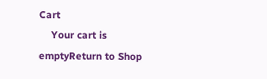Cart
    Your cart is emptyReturn to Shop